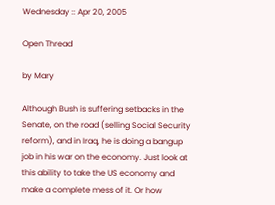Wednesday :: Apr 20, 2005

Open Thread

by Mary

Although Bush is suffering setbacks in the Senate, on the road (selling Social Security reform), and in Iraq, he is doing a bangup job in his war on the economy. Just look at this ability to take the US economy and make a complete mess of it. Or how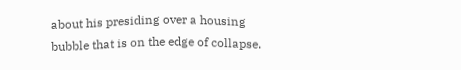about his presiding over a housing bubble that is on the edge of collapse.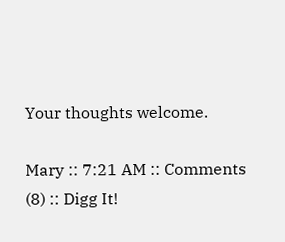Your thoughts welcome.

Mary :: 7:21 AM :: Comments (8) :: Digg It!